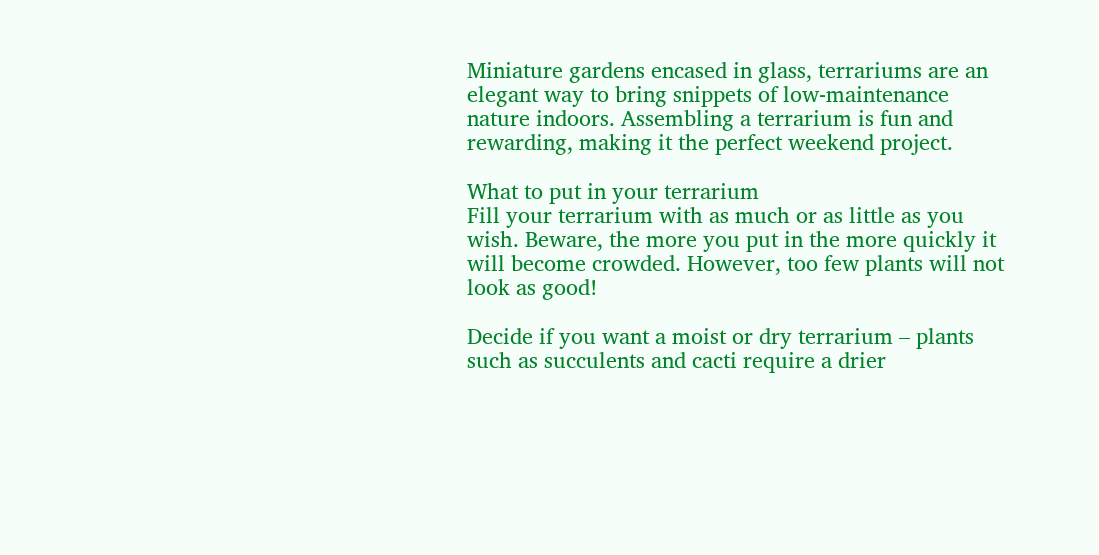Miniature gardens encased in glass, terrariums are an elegant way to bring snippets of low-maintenance nature indoors. Assembling a terrarium is fun and rewarding, making it the perfect weekend project.

What to put in your terrarium
Fill your terrarium with as much or as little as you wish. Beware, the more you put in the more quickly it will become crowded. However, too few plants will not look as good!

Decide if you want a moist or dry terrarium – plants such as succulents and cacti require a drier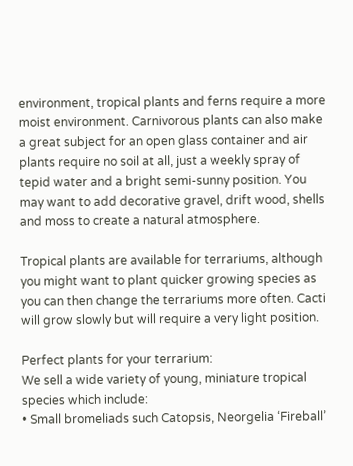environment, tropical plants and ferns require a more moist environment. Carnivorous plants can also make a great subject for an open glass container and air plants require no soil at all, just a weekly spray of tepid water and a bright semi-sunny position. You may want to add decorative gravel, drift wood, shells and moss to create a natural atmosphere.

Tropical plants are available for terrariums, although you might want to plant quicker growing species as you can then change the terrariums more often. Cacti will grow slowly but will require a very light position.

Perfect plants for your terrarium:
We sell a wide variety of young, miniature tropical species which include:
• Small bromeliads such Catopsis, Neorgelia ‘Fireball’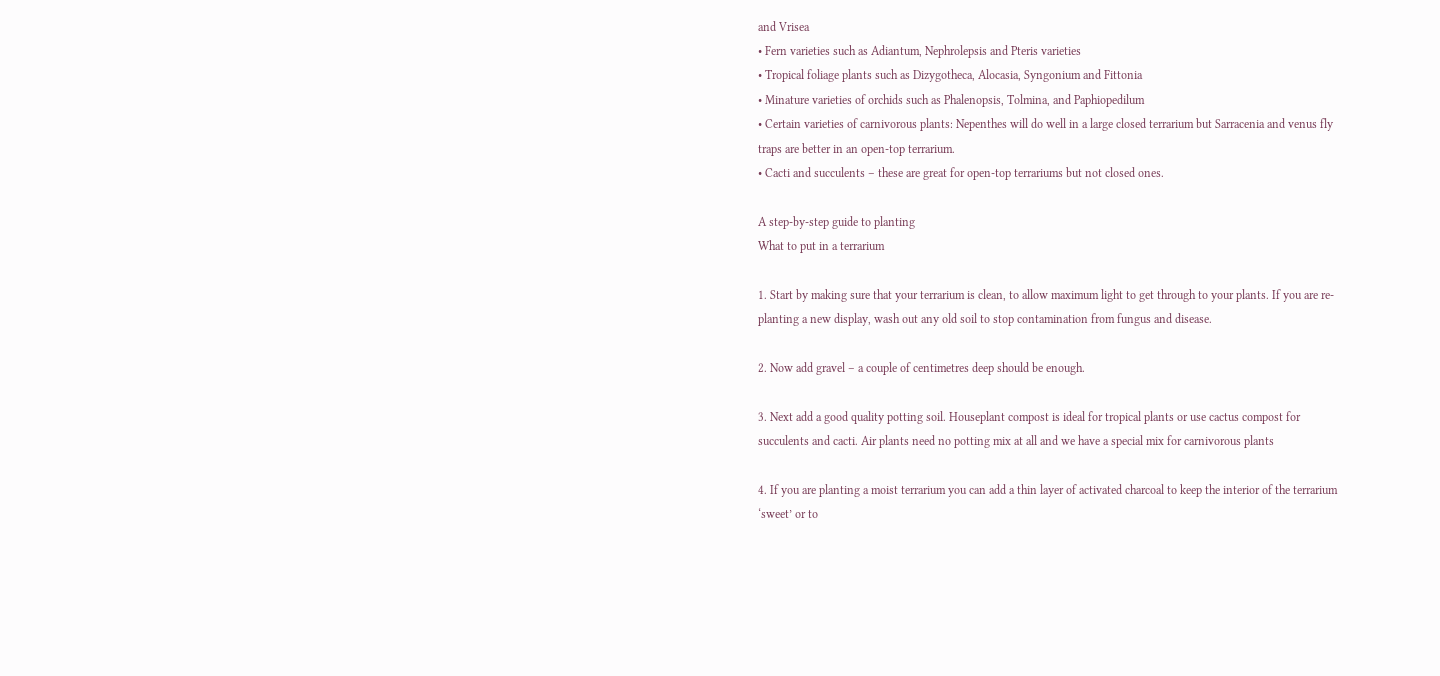and Vrisea
• Fern varieties such as Adiantum, Nephrolepsis and Pteris varieties
• Tropical foliage plants such as Dizygotheca, Alocasia, Syngonium and Fittonia
• Minature varieties of orchids such as Phalenopsis, Tolmina, and Paphiopedilum
• Certain varieties of carnivorous plants: Nepenthes will do well in a large closed terrarium but Sarracenia and venus fly traps are better in an open-top terrarium.
• Cacti and succulents – these are great for open-top terrariums but not closed ones.

A step-by-step guide to planting
What to put in a terrarium

1. Start by making sure that your terrarium is clean, to allow maximum light to get through to your plants. If you are re-planting a new display, wash out any old soil to stop contamination from fungus and disease.

2. Now add gravel – a couple of centimetres deep should be enough.

3. Next add a good quality potting soil. Houseplant compost is ideal for tropical plants or use cactus compost for succulents and cacti. Air plants need no potting mix at all and we have a special mix for carnivorous plants

4. If you are planting a moist terrarium you can add a thin layer of activated charcoal to keep the interior of the terrarium ‘sweet’ or to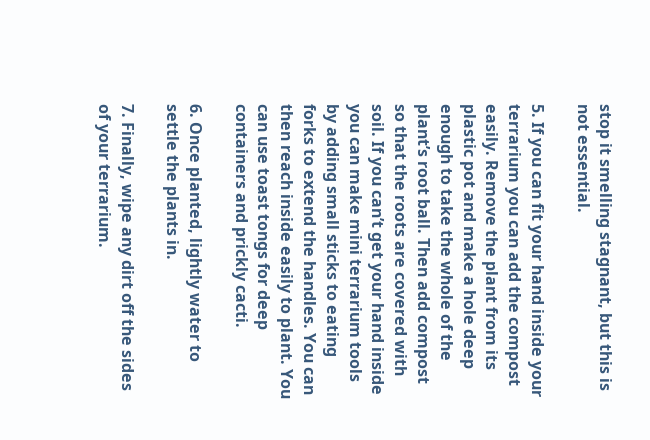stop it smelling stagnant, but this is not essential.

5. If you can fit your hand inside your terrarium you can add the compost easily. Remove the plant from its plastic pot and make a hole deep enough to take the whole of the plant’s root ball. Then add compost so that the roots are covered with soil. If you can’t get your hand inside you can make mini terrarium tools by adding small sticks to eating forks to extend the handles. You can then reach inside easily to plant. You can use toast tongs for deep containers and prickly cacti.

6. Once planted, lightly water to settle the plants in.

7. Finally, wipe any dirt off the sides of your terrarium.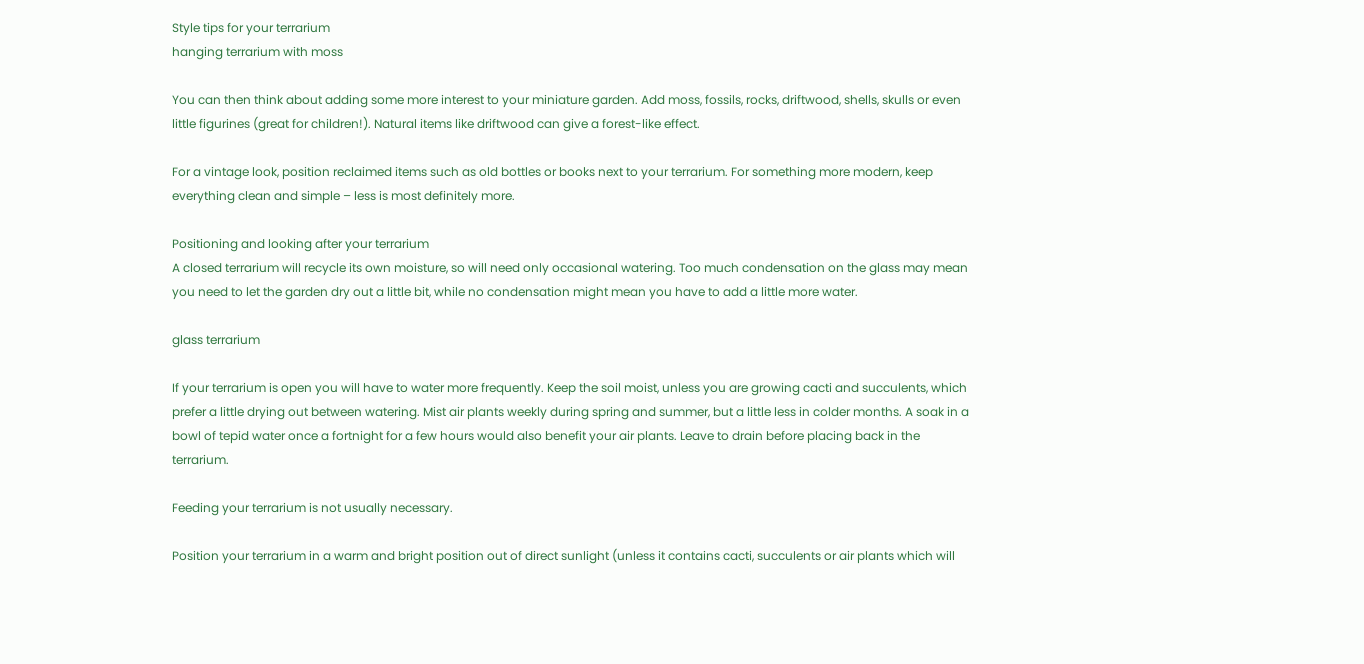Style tips for your terrarium
hanging terrarium with moss

You can then think about adding some more interest to your miniature garden. Add moss, fossils, rocks, driftwood, shells, skulls or even little figurines (great for children!). Natural items like driftwood can give a forest-like effect.

For a vintage look, position reclaimed items such as old bottles or books next to your terrarium. For something more modern, keep everything clean and simple – less is most definitely more.

Positioning and looking after your terrarium
A closed terrarium will recycle its own moisture, so will need only occasional watering. Too much condensation on the glass may mean you need to let the garden dry out a little bit, while no condensation might mean you have to add a little more water.

glass terrarium

If your terrarium is open you will have to water more frequently. Keep the soil moist, unless you are growing cacti and succulents, which prefer a little drying out between watering. Mist air plants weekly during spring and summer, but a little less in colder months. A soak in a bowl of tepid water once a fortnight for a few hours would also benefit your air plants. Leave to drain before placing back in the terrarium.

Feeding your terrarium is not usually necessary.

Position your terrarium in a warm and bright position out of direct sunlight (unless it contains cacti, succulents or air plants which will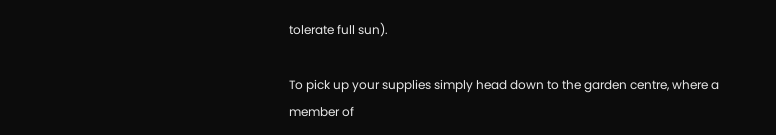tolerate full sun).

To pick up your supplies simply head down to the garden centre, where a member of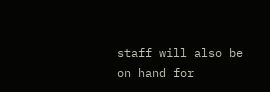staff will also be on hand for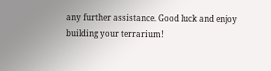any further assistance. Good luck and enjoy building your terrarium!